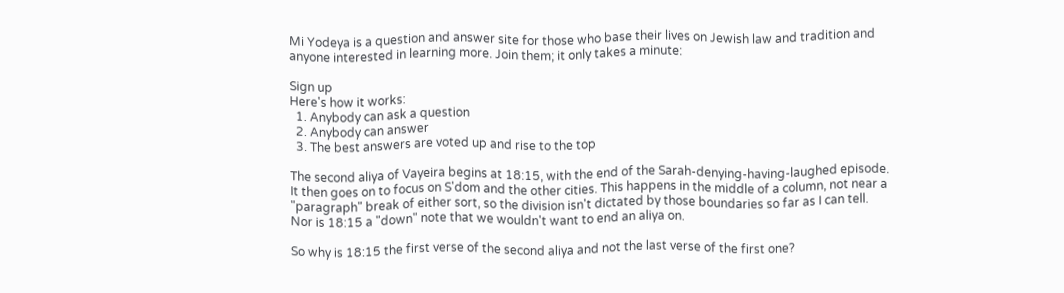Mi Yodeya is a question and answer site for those who base their lives on Jewish law and tradition and anyone interested in learning more. Join them; it only takes a minute:

Sign up
Here's how it works:
  1. Anybody can ask a question
  2. Anybody can answer
  3. The best answers are voted up and rise to the top

The second aliya of Vayeira begins at 18:15, with the end of the Sarah-denying-having-laughed episode. It then goes on to focus on S'dom and the other cities. This happens in the middle of a column, not near a "paragraph" break of either sort, so the division isn't dictated by those boundaries so far as I can tell. Nor is 18:15 a "down" note that we wouldn't want to end an aliya on.

So why is 18:15 the first verse of the second aliya and not the last verse of the first one?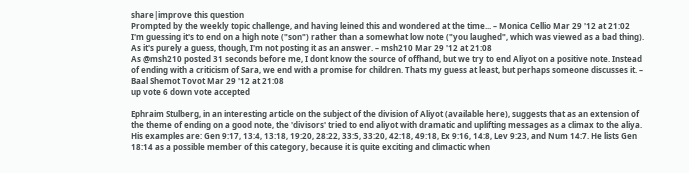share|improve this question
Prompted by the weekly topic challenge, and having leined this and wondered at the time... – Monica Cellio Mar 29 '12 at 21:02
I'm guessing it's to end on a high note ("son") rather than a somewhat low note ("you laughed", which was viewed as a bad thing). As it's purely a guess, though, I'm not posting it as an answer. – msh210 Mar 29 '12 at 21:08
As @msh210 posted 31 seconds before me, I dont know the source of offhand, but we try to end Aliyot on a positive note. Instead of ending with a criticism of Sara, we end with a promise for children. Thats my guess at least, but perhaps someone discusses it. – Baal Shemot Tovot Mar 29 '12 at 21:08
up vote 6 down vote accepted

Ephraim Stulberg, in an interesting article on the subject of the division of Aliyot (available here), suggests that as an extension of the theme of ending on a good note, the 'divisors' tried to end aliyot with dramatic and uplifting messages as a climax to the aliya. His examples are: Gen 9:17, 13:4, 13:18, 19:20, 28:22, 33:5, 33:20, 42:18, 49:18, Ex 9:16, 14:8, Lev 9:23, and Num 14:7. He lists Gen 18:14 as a possible member of this category, because it is quite exciting and climactic when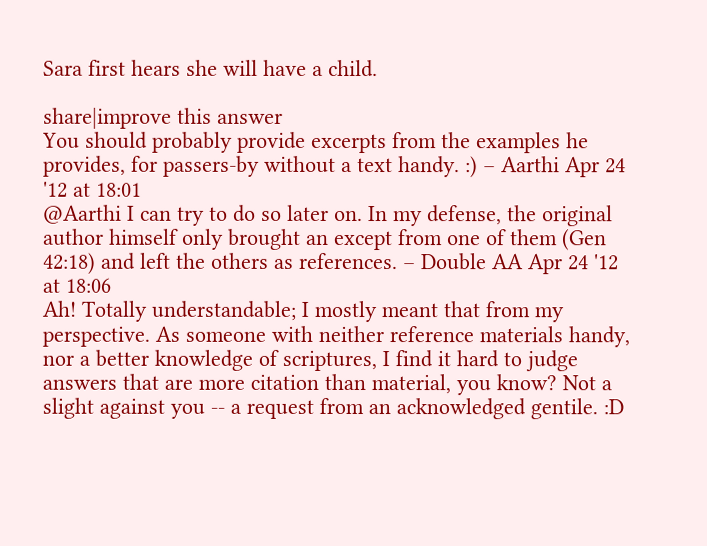Sara first hears she will have a child.

share|improve this answer
You should probably provide excerpts from the examples he provides, for passers-by without a text handy. :) – Aarthi Apr 24 '12 at 18:01
@Aarthi I can try to do so later on. In my defense, the original author himself only brought an except from one of them (Gen 42:18) and left the others as references. – Double AA Apr 24 '12 at 18:06
Ah! Totally understandable; I mostly meant that from my perspective. As someone with neither reference materials handy, nor a better knowledge of scriptures, I find it hard to judge answers that are more citation than material, you know? Not a slight against you -- a request from an acknowledged gentile. :D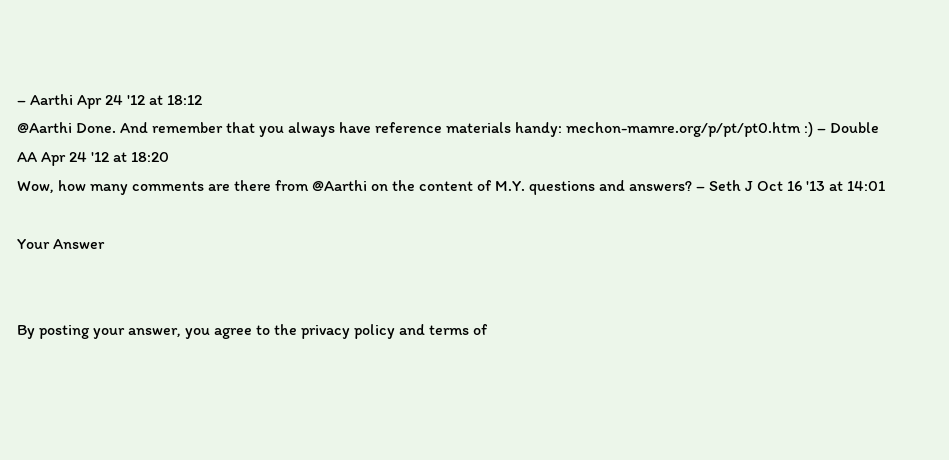– Aarthi Apr 24 '12 at 18:12
@Aarthi Done. And remember that you always have reference materials handy: mechon-mamre.org/p/pt/pt0.htm :) – Double AA Apr 24 '12 at 18:20
Wow, how many comments are there from @Aarthi on the content of M.Y. questions and answers? – Seth J Oct 16 '13 at 14:01

Your Answer


By posting your answer, you agree to the privacy policy and terms of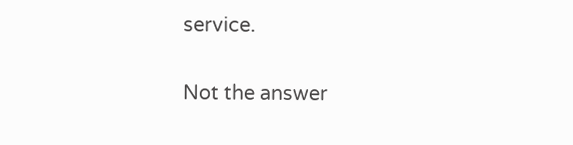service.

Not the answer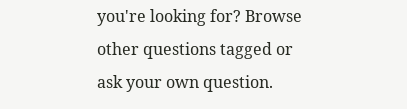you're looking for? Browse other questions tagged or ask your own question.